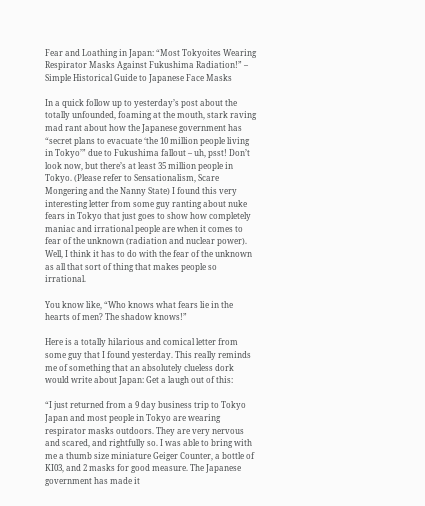Fear and Loathing in Japan: “Most Tokyoites Wearing Respirator Masks Against Fukushima Radiation!” – Simple Historical Guide to Japanese Face Masks

In a quick follow up to yesterday’s post about the totally unfounded, foaming at the mouth, stark raving mad rant about how the Japanese government has “secret plans to evacuate ‘the 10 million people living in Tokyo’” due to Fukushima fallout – uh, psst! Don’t look now, but there’s at least 35 million people in Tokyo. (Please refer to Sensationalism, Scare Mongering and the Nanny State) I found this very interesting letter from some guy ranting about nuke fears in Tokyo that just goes to show how completely maniac and irrational people are when it comes to fear of the unknown (radiation and nuclear power). Well, I think it has to do with the fear of the unknown as all that sort of thing that makes people so irrational.

You know like, “Who knows what fears lie in the hearts of men? The shadow knows!”

Here is a totally hilarious and comical letter from some guy that I found yesterday. This really reminds me of something that an absolutely clueless dork would write about Japan: Get a laugh out of this:

“I just returned from a 9 day business trip to Tokyo Japan and most people in Tokyo are wearing respirator masks outdoors. They are very nervous and scared, and rightfully so. I was able to bring with me a thumb size miniature Geiger Counter, a bottle of KI03, and 2 masks for good measure. The Japanese government has made it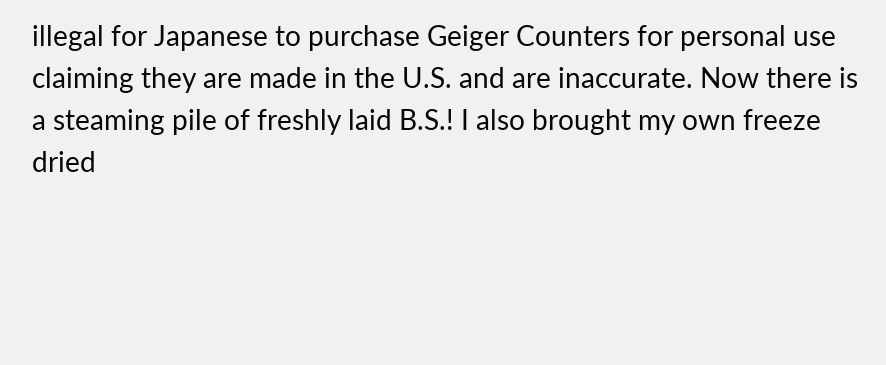illegal for Japanese to purchase Geiger Counters for personal use claiming they are made in the U.S. and are inaccurate. Now there is a steaming pile of freshly laid B.S.! I also brought my own freeze dried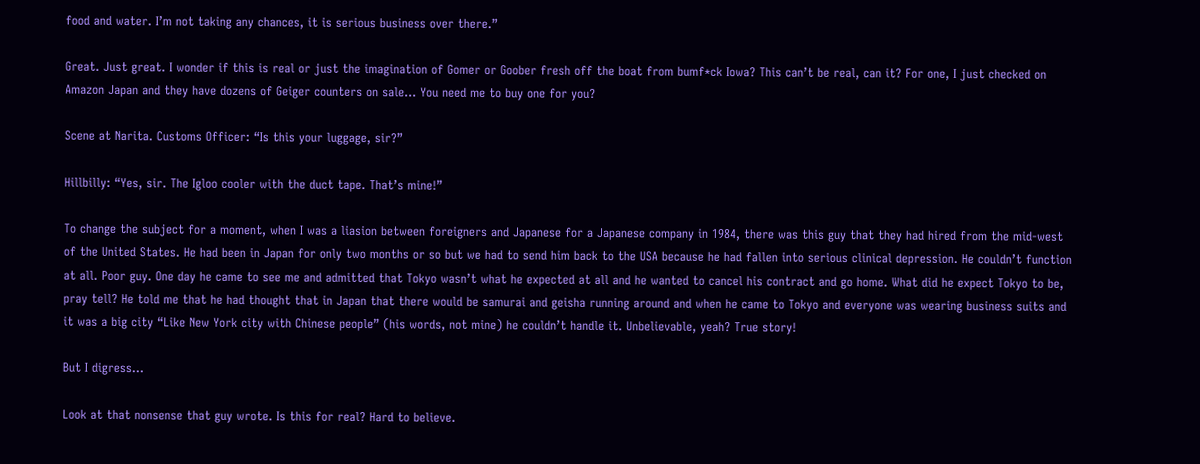food and water. I’m not taking any chances, it is serious business over there.”

Great. Just great. I wonder if this is real or just the imagination of Gomer or Goober fresh off the boat from bumf*ck Iowa? This can’t be real, can it? For one, I just checked on Amazon Japan and they have dozens of Geiger counters on sale… You need me to buy one for you?

Scene at Narita. Customs Officer: “Is this your luggage, sir?”

Hillbilly: “Yes, sir. The Igloo cooler with the duct tape. That’s mine!”

To change the subject for a moment, when I was a liasion between foreigners and Japanese for a Japanese company in 1984, there was this guy that they had hired from the mid-west of the United States. He had been in Japan for only two months or so but we had to send him back to the USA because he had fallen into serious clinical depression. He couldn’t function at all. Poor guy. One day he came to see me and admitted that Tokyo wasn’t what he expected at all and he wanted to cancel his contract and go home. What did he expect Tokyo to be, pray tell? He told me that he had thought that in Japan that there would be samurai and geisha running around and when he came to Tokyo and everyone was wearing business suits and it was a big city “Like New York city with Chinese people” (his words, not mine) he couldn’t handle it. Unbelievable, yeah? True story!

But I digress…

Look at that nonsense that guy wrote. Is this for real? Hard to believe.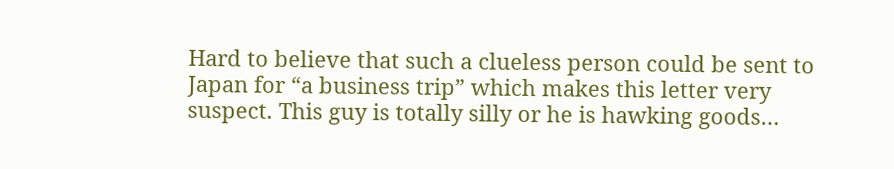Hard to believe that such a clueless person could be sent to Japan for “a business trip” which makes this letter very suspect. This guy is totally silly or he is hawking goods…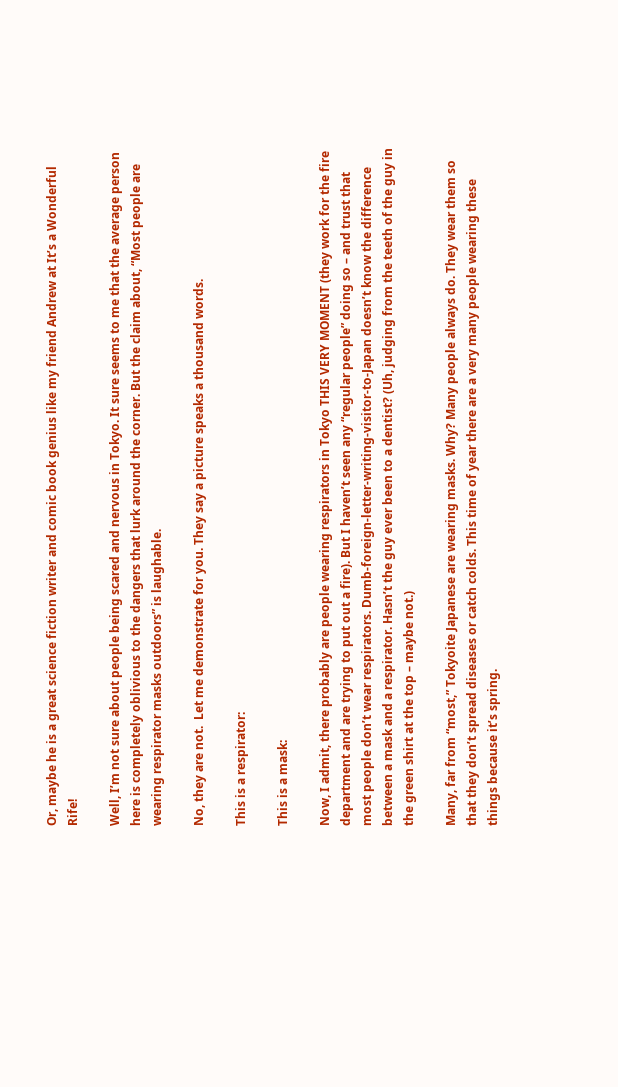Or, maybe he is a great science fiction writer and comic book genius like my friend Andrew at It’s a Wonderful Rife!

Well, I’m not sure about people being scared and nervous in Tokyo. It sure seems to me that the average person here is completely oblivious to the dangers that lurk around the corner. But the claim about, “Most people are wearing respirator masks outdoors” is laughable.

No, they are not.  Let me demonstrate for you. They say a picture speaks a thousand words.

This is a respirator:

This is a mask:

Now, I admit, there probably are people wearing respirators in Tokyo THIS VERY MOMENT (they work for the fire department and are trying to put out a fire). But I haven’t seen any “regular people” doing so – and trust that most people don’t wear respirators. Dumb-foreign-letter-writing-visitor-to-Japan doesn’t know the difference between a mask and a respirator. Hasn’t the guy ever been to a dentist? (Uh, judging from the teeth of the guy in the green shirt at the top – maybe not.)

Many, far from “most,” Tokyoite Japanese are wearing masks. Why? Many people always do. They wear them so that they don’t spread diseases or catch colds. This time of year there are a very many people wearing these things because it’s spring.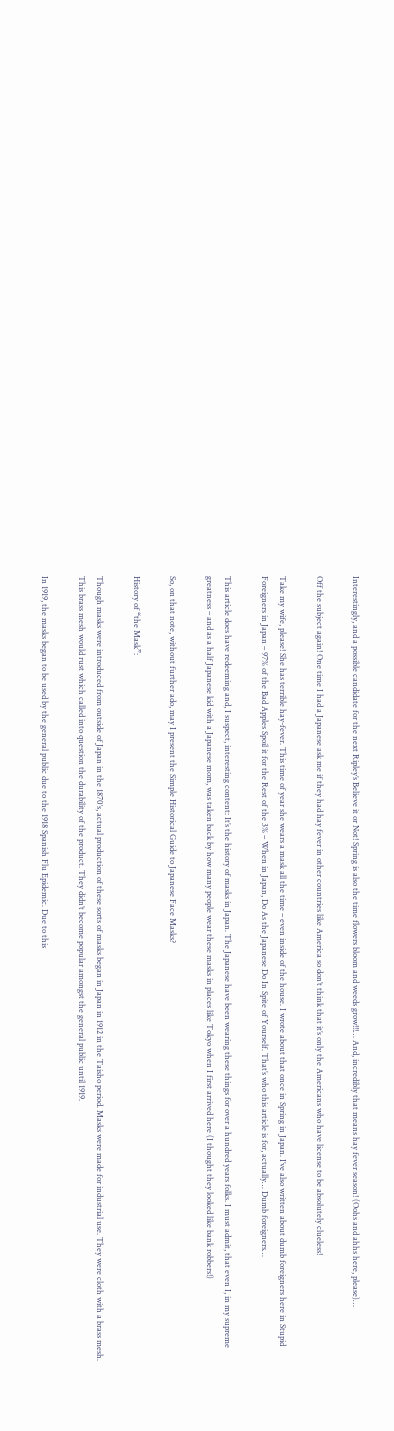Interestingly, and a possible candidate for the next Ripley’s Believe it or Not! Spring is also the time flowers bloom and weeds grow!!!… And, incredibly that means hay fever season! (Oohs and ahhs here, please)…

Off the subject again! One time I had a Japanese ask me if they had hay fever in other countries like America so don’t think that it’s only the Americans who have license to be absolutely clueless!

Take my wife, please! She has terrible hay-fever. This time of year she wears a mask all the time – even inside of the house. I wrote about that once in Spring in Japan. I’ve also written about dumb foreigners here in Stupid Foreigners in Japan – 97% of the Bad Apples Spoil it for the Rest of the 3% – When in Japan, Do As the Japanese Do In Spite of Yourself. That’s who this article is for, actually… Dumb foreigners…

This article does have redeeming and, I suspect, interesting content: It’s the history of masks in Japan. The Japanese have been wearing these things for over a hundred years folks. I must admit, that even I, in my supreme greatness – and as a half Japanese kid with a Japanese mom, was taken back by how many people wear these masks in places like Tokyo when I first arrived here (I thought they looked like bank robbers!)

So, on that note, without further ado, may I present the Simple Historical Guide to Japanese Face Masks?

History of “the Mask”:

Though masks were introduced from outside of Japan in the 1870′s, actual production of these sorts of masks began in Japan in 1912 in the Taisho period. Masks were made for industrial use. They were cloth with a brass mesh. This brass mesh would rust which called into question the durability of the product. They didn’t become popular amongst the general public until 1919.

In 1919, the masks began to be used by the general public due to the 1918 Spanish Flu Epidemic. Due to this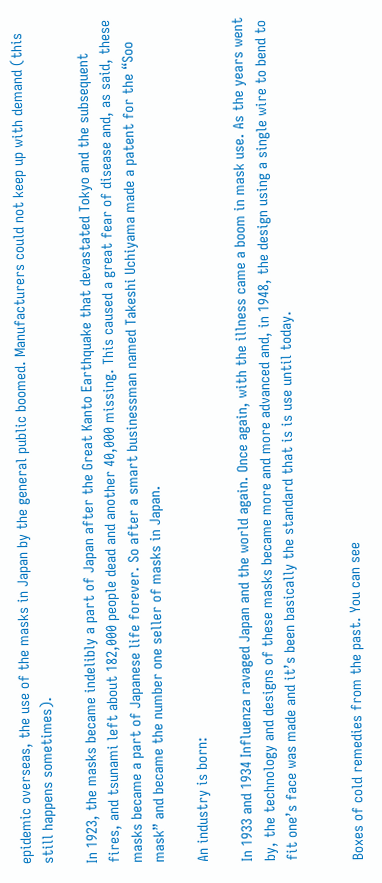epidemic overseas, the use of the masks in Japan by the general public boomed. Manufacturers could not keep up with demand (this still happens sometimes).

In 1923, the masks became indelibly a part of Japan after the Great Kanto Earthquake that devastated Tokyo and the subsequent fires, and tsunami left about 182,000 people dead and another 40,000 missing. This caused a great fear of disease and, as said, these masks became a part of Japanese life forever. So after a smart businessman named Takeshi Uchiyama made a patent for the “Soo mask” and became the number one seller of masks in Japan.

An industry is born:

In 1933 and 1934 Influenza ravaged Japan and the world again. Once again, with the illness came a boom in mask use. As the years went by, the technology and designs of these masks became more and more advanced and, in 1948, the design using a single wire to bend to fit one’s face was made and it’s been basically the standard that is is use until today.


Boxes of cold remedies from the past. You can see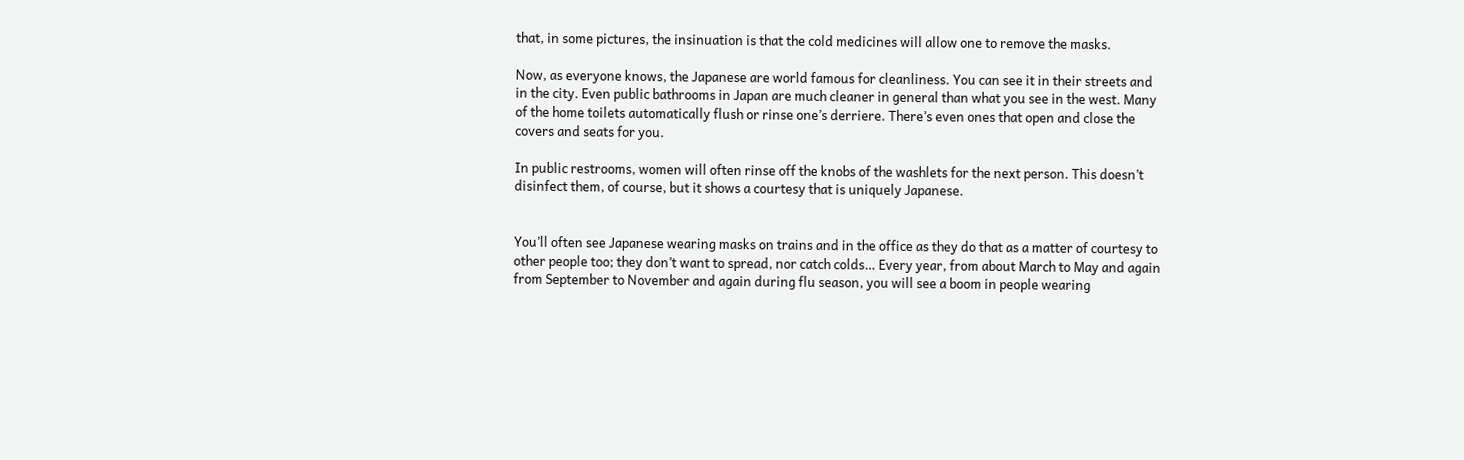that, in some pictures, the insinuation is that the cold medicines will allow one to remove the masks.

Now, as everyone knows, the Japanese are world famous for cleanliness. You can see it in their streets and in the city. Even public bathrooms in Japan are much cleaner in general than what you see in the west. Many of the home toilets automatically flush or rinse one’s derriere. There’s even ones that open and close the covers and seats for you.

In public restrooms, women will often rinse off the knobs of the washlets for the next person. This doesn’t disinfect them, of course, but it shows a courtesy that is uniquely Japanese.


You’ll often see Japanese wearing masks on trains and in the office as they do that as a matter of courtesy to other people too; they don’t want to spread, nor catch colds… Every year, from about March to May and again from September to November and again during flu season, you will see a boom in people wearing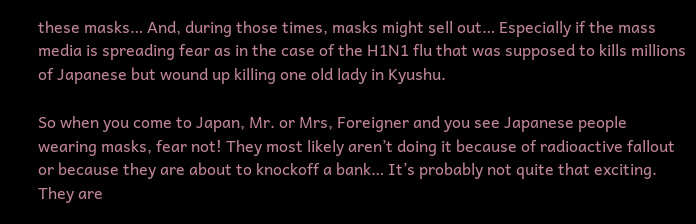these masks… And, during those times, masks might sell out… Especially if the mass media is spreading fear as in the case of the H1N1 flu that was supposed to kills millions of Japanese but wound up killing one old lady in Kyushu.

So when you come to Japan, Mr. or Mrs, Foreigner and you see Japanese people wearing masks, fear not! They most likely aren’t doing it because of radioactive fallout or because they are about to knockoff a bank… It’s probably not quite that exciting. They are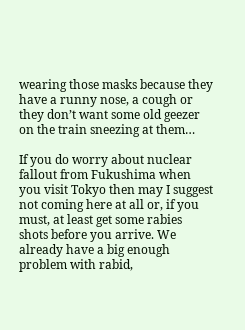wearing those masks because they have a runny nose, a cough or they don’t want some old geezer on the train sneezing at them…

If you do worry about nuclear fallout from Fukushima when you visit Tokyo then may I suggest not coming here at all or, if you must, at least get some rabies shots before you arrive. We already have a big enough problem with rabid,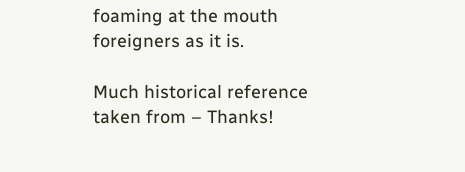foaming at the mouth foreigners as it is.

Much historical reference taken from – Thanks!